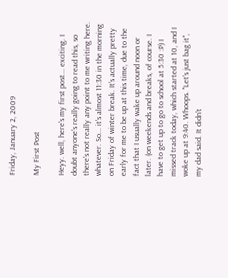Friday, January 2, 2009

My First Post

Heyy. well, here's my first post... exciting. I doubt anyone's really going to read this, so there's not really any point to me writing here. whatever. So... it's almost 11:30 in the morning on Friday of winter break. It's actually pretty early for me to be up at this time, due to the fact that I usually wake up around noon or later. (on weekends and breaks, of course. I have to get up to go to school at 5:30 :P) I missed track today, which started at 10, and I woke up at 9:40. Whoops. "Let's just bag it", my dad said. It didn't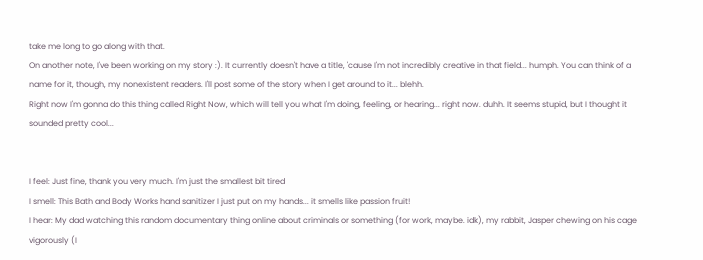take me long to go along with that.
On another note, I've been working on my story :). It currently doesn't have a title, 'cause I'm not incredibly creative in that field... humph. You can think of a name for it, though, my nonexistent readers. I'll post some of the story when I get around to it... blehh.
Right now I'm gonna do this thing called Right Now, which will tell you what I'm doing, feeling, or hearing... right now. duhh. It seems stupid, but I thought it sounded pretty cool...


I feel: Just fine, thank you very much. I'm just the smallest bit tired
I smell: This Bath and Body Works hand sanitizer I just put on my hands... it smells like passion fruit!
I hear: My dad watching this random documentary thing online about criminals or something (for work, maybe. idk), my rabbit, Jasper chewing on his cage vigorously (I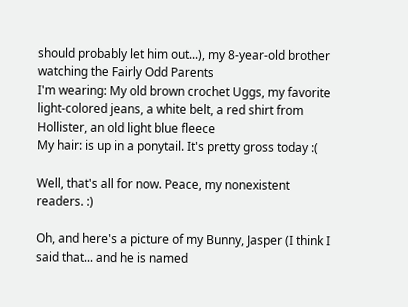should probably let him out...), my 8-year-old brother watching the Fairly Odd Parents
I'm wearing: My old brown crochet Uggs, my favorite light-colored jeans, a white belt, a red shirt from Hollister, an old light blue fleece
My hair: is up in a ponytail. It's pretty gross today :(

Well, that's all for now. Peace, my nonexistent readers. :)

Oh, and here's a picture of my Bunny, Jasper (I think I said that... and he is named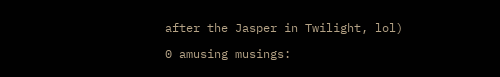after the Jasper in Twilight, lol)

0 amusing musings: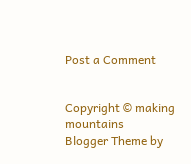Post a Comment


Copyright © making mountains
Blogger Theme by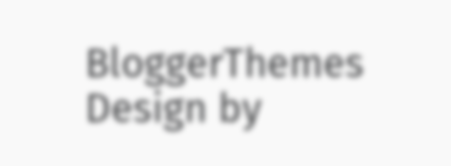BloggerThemes Design by